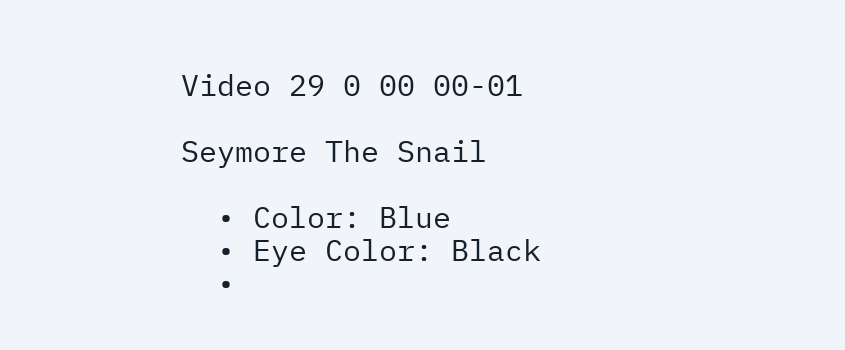Video 29 0 00 00-01

Seymore The Snail

  • Color: Blue
  • Eye Color: Black
  •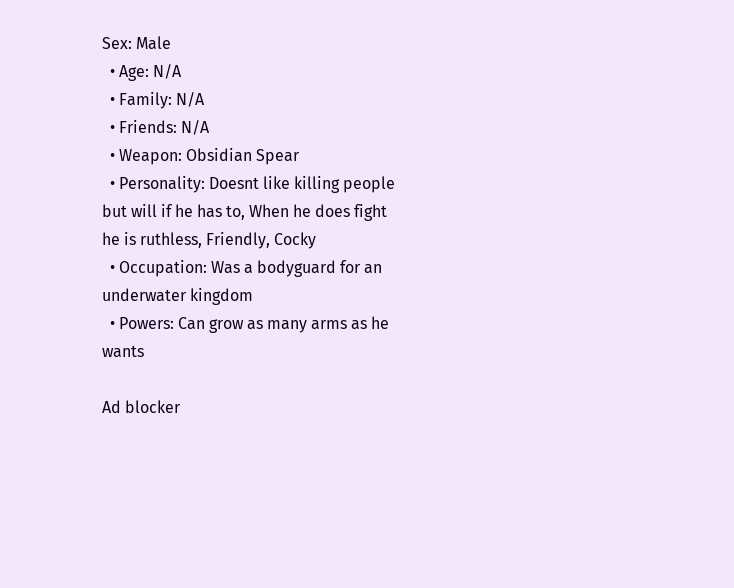Sex: Male
  • Age: N/A
  • Family: N/A
  • Friends: N/A
  • Weapon: Obsidian Spear
  • Personality: Doesnt like killing people but will if he has to, When he does fight he is ruthless, Friendly, Cocky
  • Occupation: Was a bodyguard for an underwater kingdom
  • Powers: Can grow as many arms as he wants

Ad blocker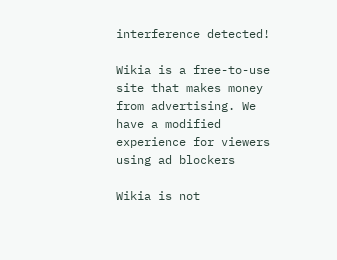interference detected!

Wikia is a free-to-use site that makes money from advertising. We have a modified experience for viewers using ad blockers

Wikia is not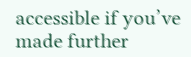accessible if you’ve made further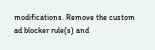modifications. Remove the custom ad blocker rule(s) and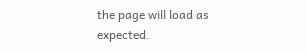the page will load as expected.